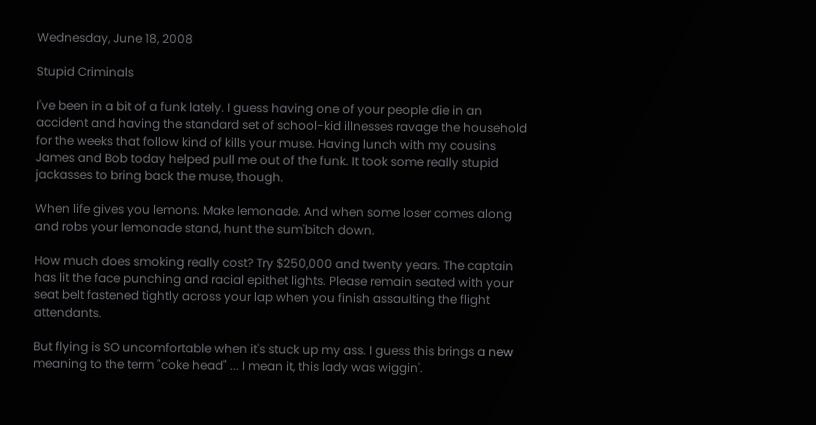Wednesday, June 18, 2008

Stupid Criminals

I've been in a bit of a funk lately. I guess having one of your people die in an accident and having the standard set of school-kid illnesses ravage the household for the weeks that follow kind of kills your muse. Having lunch with my cousins James and Bob today helped pull me out of the funk. It took some really stupid jackasses to bring back the muse, though.

When life gives you lemons. Make lemonade. And when some loser comes along and robs your lemonade stand, hunt the sum'bitch down.

How much does smoking really cost? Try $250,000 and twenty years. The captain has lit the face punching and racial epithet lights. Please remain seated with your seat belt fastened tightly across your lap when you finish assaulting the flight attendants.

But flying is SO uncomfortable when it's stuck up my ass. I guess this brings a new meaning to the term "coke head" ... I mean it, this lady was wiggin'.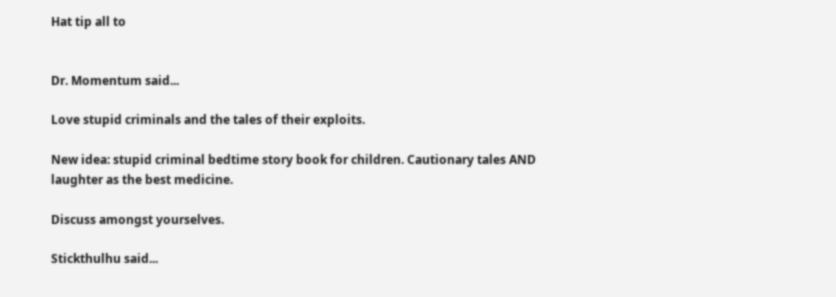Hat tip all to


Dr. Momentum said...

Love stupid criminals and the tales of their exploits.

New idea: stupid criminal bedtime story book for children. Cautionary tales AND laughter as the best medicine.

Discuss amongst yourselves.

Stickthulhu said...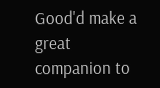Good'd make a great companion to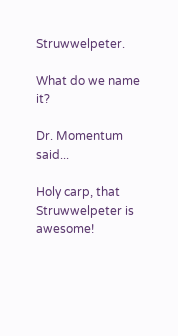Struwwelpeter.

What do we name it?

Dr. Momentum said...

Holy carp, that Struwwelpeter is awesome!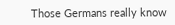Those Germans really know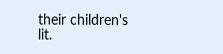their children's lit.